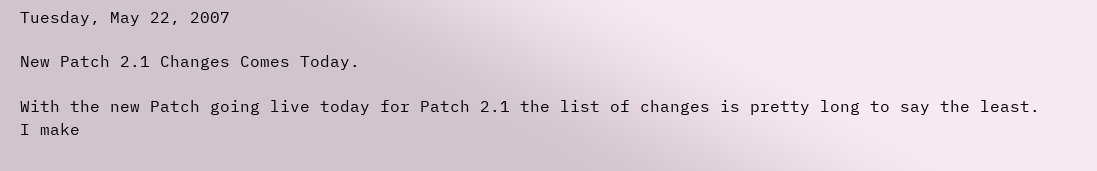Tuesday, May 22, 2007

New Patch 2.1 Changes Comes Today.

With the new Patch going live today for Patch 2.1 the list of changes is pretty long to say the least. I make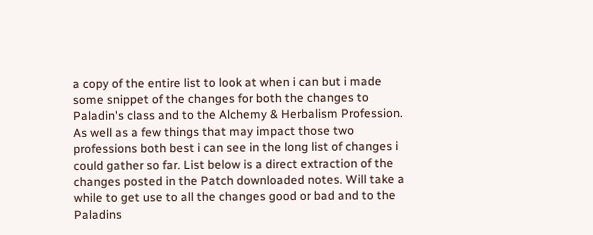a copy of the entire list to look at when i can but i made some snippet of the changes for both the changes to Paladin's class and to the Alchemy & Herbalism Profession. As well as a few things that may impact those two professions both best i can see in the long list of changes i could gather so far. List below is a direct extraction of the changes posted in the Patch downloaded notes. Will take a while to get use to all the changes good or bad and to the Paladins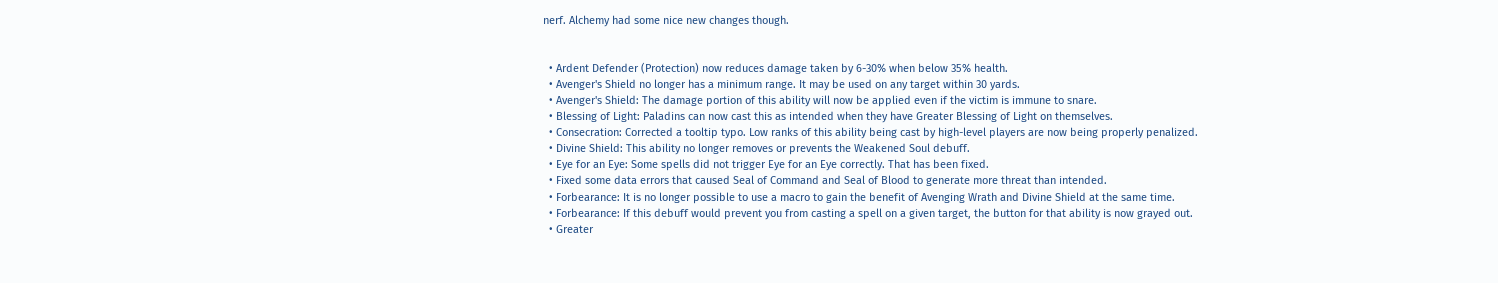nerf. Alchemy had some nice new changes though.


  • Ardent Defender (Protection) now reduces damage taken by 6-30% when below 35% health.
  • Avenger's Shield no longer has a minimum range. It may be used on any target within 30 yards.
  • Avenger's Shield: The damage portion of this ability will now be applied even if the victim is immune to snare.
  • Blessing of Light: Paladins can now cast this as intended when they have Greater Blessing of Light on themselves.
  • Consecration: Corrected a tooltip typo. Low ranks of this ability being cast by high-level players are now being properly penalized.
  • Divine Shield: This ability no longer removes or prevents the Weakened Soul debuff.
  • Eye for an Eye: Some spells did not trigger Eye for an Eye correctly. That has been fixed.
  • Fixed some data errors that caused Seal of Command and Seal of Blood to generate more threat than intended.
  • Forbearance: It is no longer possible to use a macro to gain the benefit of Avenging Wrath and Divine Shield at the same time.
  • Forbearance: If this debuff would prevent you from casting a spell on a given target, the button for that ability is now grayed out.
  • Greater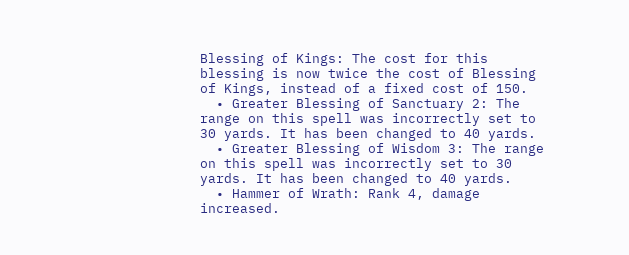Blessing of Kings: The cost for this blessing is now twice the cost of Blessing of Kings, instead of a fixed cost of 150.
  • Greater Blessing of Sanctuary 2: The range on this spell was incorrectly set to 30 yards. It has been changed to 40 yards.
  • Greater Blessing of Wisdom 3: The range on this spell was incorrectly set to 30 yards. It has been changed to 40 yards.
  • Hammer of Wrath: Rank 4, damage increased.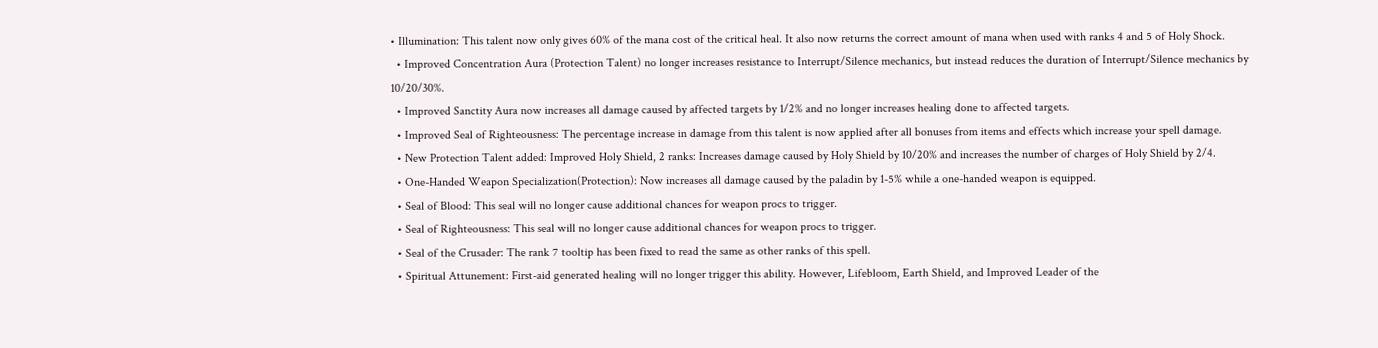• Illumination: This talent now only gives 60% of the mana cost of the critical heal. It also now returns the correct amount of mana when used with ranks 4 and 5 of Holy Shock.
  • Improved Concentration Aura (Protection Talent) no longer increases resistance to Interrupt/Silence mechanics, but instead reduces the duration of Interrupt/Silence mechanics by 10/20/30%.
  • Improved Sanctity Aura now increases all damage caused by affected targets by 1/2% and no longer increases healing done to affected targets.
  • Improved Seal of Righteousness: The percentage increase in damage from this talent is now applied after all bonuses from items and effects which increase your spell damage.
  • New Protection Talent added: Improved Holy Shield, 2 ranks: Increases damage caused by Holy Shield by 10/20% and increases the number of charges of Holy Shield by 2/4.
  • One-Handed Weapon Specialization(Protection): Now increases all damage caused by the paladin by 1-5% while a one-handed weapon is equipped.
  • Seal of Blood: This seal will no longer cause additional chances for weapon procs to trigger.
  • Seal of Righteousness: This seal will no longer cause additional chances for weapon procs to trigger.
  • Seal of the Crusader: The rank 7 tooltip has been fixed to read the same as other ranks of this spell.
  • Spiritual Attunement: First-aid generated healing will no longer trigger this ability. However, Lifebloom, Earth Shield, and Improved Leader of the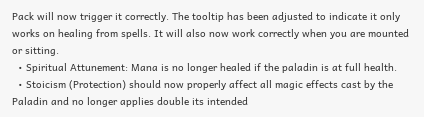Pack will now trigger it correctly. The tooltip has been adjusted to indicate it only works on healing from spells. It will also now work correctly when you are mounted or sitting.
  • Spiritual Attunement: Mana is no longer healed if the paladin is at full health.
  • Stoicism (Protection) should now properly affect all magic effects cast by the Paladin and no longer applies double its intended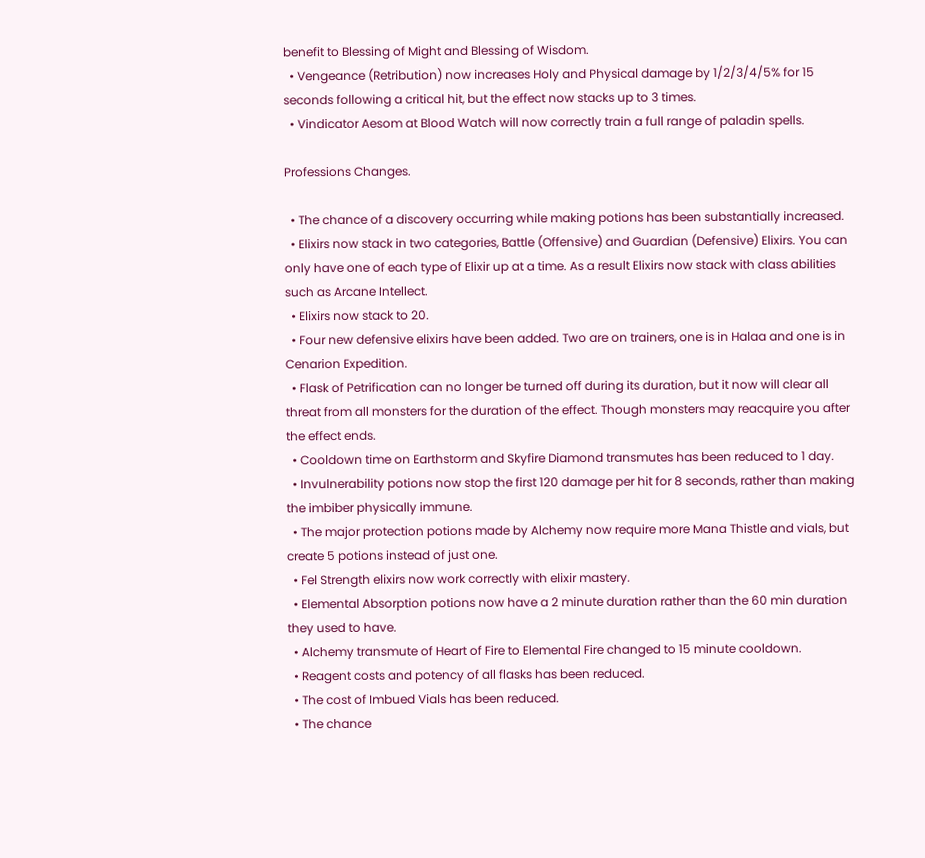benefit to Blessing of Might and Blessing of Wisdom.
  • Vengeance (Retribution) now increases Holy and Physical damage by 1/2/3/4/5% for 15 seconds following a critical hit, but the effect now stacks up to 3 times.
  • Vindicator Aesom at Blood Watch will now correctly train a full range of paladin spells.

Professions Changes.

  • The chance of a discovery occurring while making potions has been substantially increased.
  • Elixirs now stack in two categories, Battle (Offensive) and Guardian (Defensive) Elixirs. You can only have one of each type of Elixir up at a time. As a result Elixirs now stack with class abilities such as Arcane Intellect.
  • Elixirs now stack to 20.
  • Four new defensive elixirs have been added. Two are on trainers, one is in Halaa and one is in Cenarion Expedition.
  • Flask of Petrification can no longer be turned off during its duration, but it now will clear all threat from all monsters for the duration of the effect. Though monsters may reacquire you after the effect ends.
  • Cooldown time on Earthstorm and Skyfire Diamond transmutes has been reduced to 1 day.
  • Invulnerability potions now stop the first 120 damage per hit for 8 seconds, rather than making the imbiber physically immune.
  • The major protection potions made by Alchemy now require more Mana Thistle and vials, but create 5 potions instead of just one.
  • Fel Strength elixirs now work correctly with elixir mastery.
  • Elemental Absorption potions now have a 2 minute duration rather than the 60 min duration they used to have.
  • Alchemy transmute of Heart of Fire to Elemental Fire changed to 15 minute cooldown.
  • Reagent costs and potency of all flasks has been reduced.
  • The cost of Imbued Vials has been reduced.
  • The chance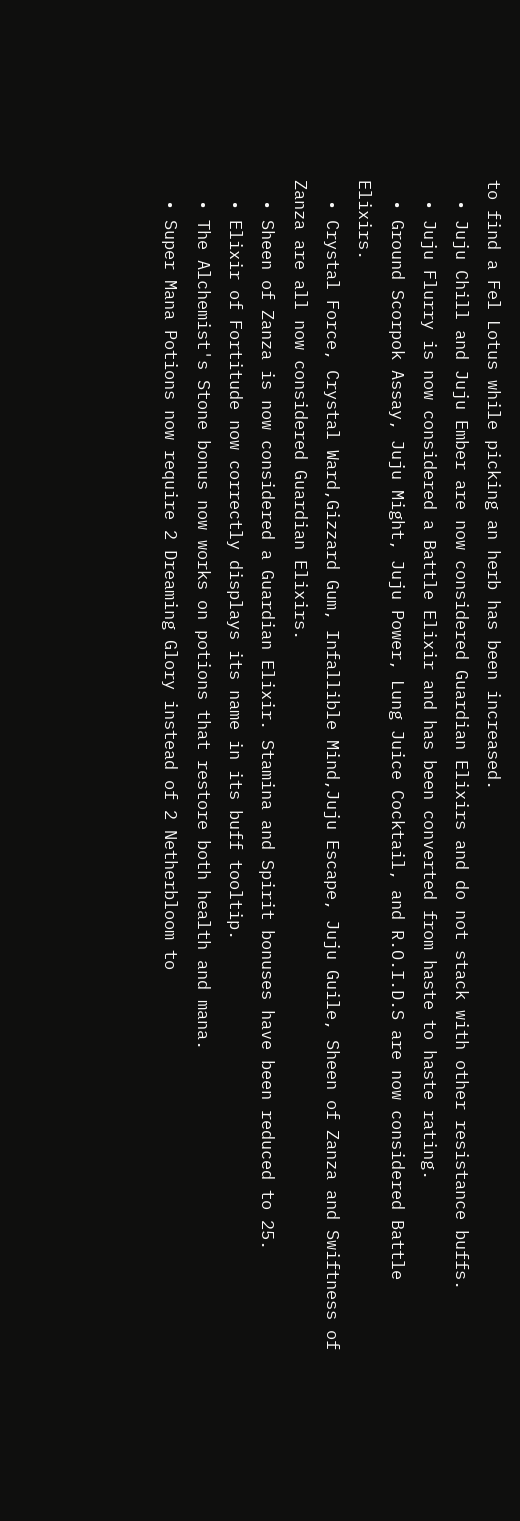to find a Fel Lotus while picking an herb has been increased.
  • Juju Chill and Juju Ember are now considered Guardian Elixirs and do not stack with other resistance buffs.
  • Juju Flurry is now considered a Battle Elixir and has been converted from haste to haste rating.
  • Ground Scorpok Assay, Juju Might, Juju Power, Lung Juice Cocktail, and R.O.I.D.S are now considered Battle Elixirs.
  • Crystal Force, Crystal Ward,Gizzard Gum, Infallible Mind,Juju Escape, Juju Guile, Sheen of Zanza and Swiftness of Zanza are all now considered Guardian Elixirs.
  • Sheen of Zanza is now considered a Guardian Elixir. Stamina and Spirit bonuses have been reduced to 25.
  • Elixir of Fortitude now correctly displays its name in its buff tooltip.
  • The Alchemist's Stone bonus now works on potions that restore both health and mana.
  • Super Mana Potions now require 2 Dreaming Glory instead of 2 Netherbloom to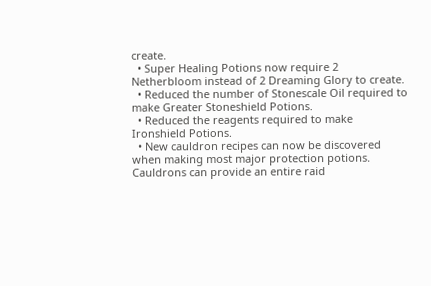create.
  • Super Healing Potions now require 2 Netherbloom instead of 2 Dreaming Glory to create.
  • Reduced the number of Stonescale Oil required to make Greater Stoneshield Potions.
  • Reduced the reagents required to make Ironshield Potions.
  • New cauldron recipes can now be discovered when making most major protection potions. Cauldrons can provide an entire raid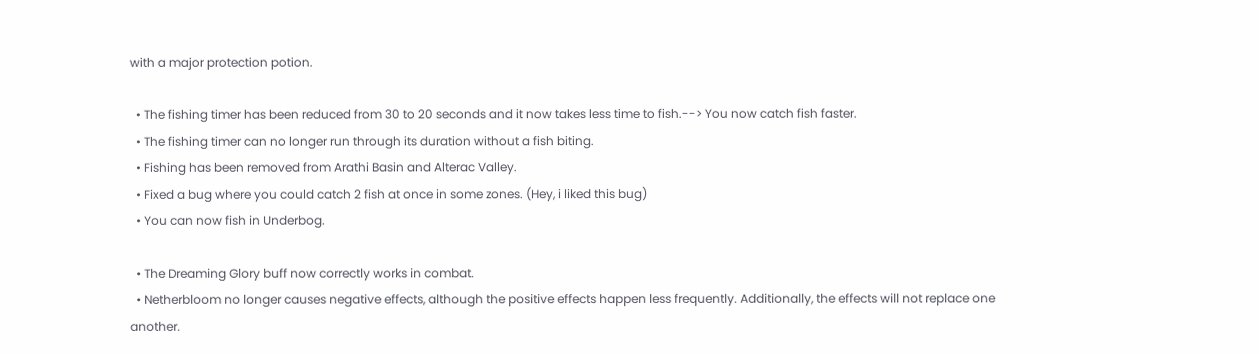with a major protection potion.

  • The fishing timer has been reduced from 30 to 20 seconds and it now takes less time to fish.--> You now catch fish faster.
  • The fishing timer can no longer run through its duration without a fish biting.
  • Fishing has been removed from Arathi Basin and Alterac Valley.
  • Fixed a bug where you could catch 2 fish at once in some zones. (Hey, i liked this bug)
  • You can now fish in Underbog.

  • The Dreaming Glory buff now correctly works in combat.
  • Netherbloom no longer causes negative effects, although the positive effects happen less frequently. Additionally, the effects will not replace one another.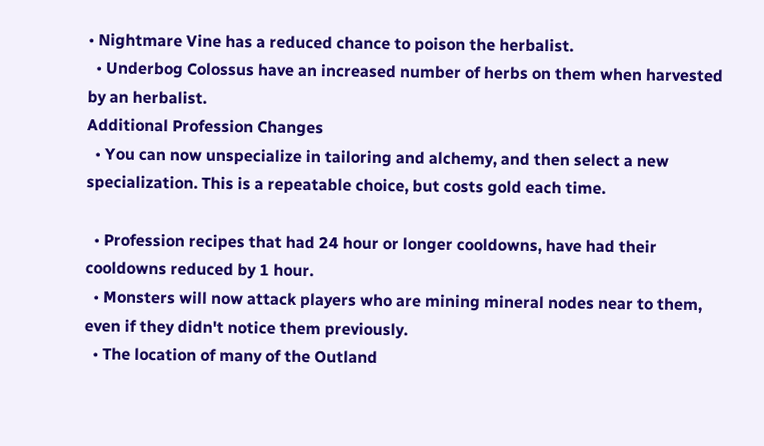• Nightmare Vine has a reduced chance to poison the herbalist.
  • Underbog Colossus have an increased number of herbs on them when harvested by an herbalist.
Additional Profession Changes
  • You can now unspecialize in tailoring and alchemy, and then select a new specialization. This is a repeatable choice, but costs gold each time.

  • Profession recipes that had 24 hour or longer cooldowns, have had their cooldowns reduced by 1 hour.
  • Monsters will now attack players who are mining mineral nodes near to them, even if they didn't notice them previously.
  • The location of many of the Outland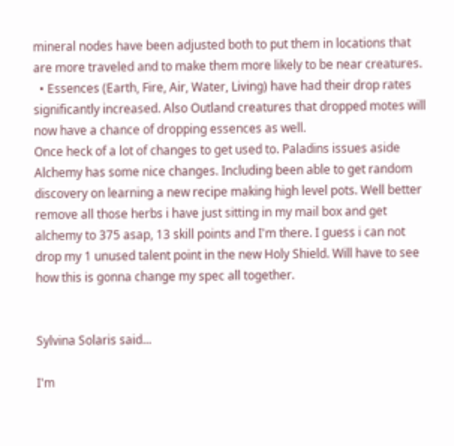mineral nodes have been adjusted both to put them in locations that are more traveled and to make them more likely to be near creatures.
  • Essences (Earth, Fire, Air, Water, Living) have had their drop rates significantly increased. Also Outland creatures that dropped motes will now have a chance of dropping essences as well.
Once heck of a lot of changes to get used to. Paladins issues aside Alchemy has some nice changes. Including been able to get random discovery on learning a new recipe making high level pots. Well better remove all those herbs i have just sitting in my mail box and get alchemy to 375 asap, 13 skill points and I'm there. I guess i can not drop my 1 unused talent point in the new Holy Shield. Will have to see how this is gonna change my spec all together.


Sylvina Solaris said...

I'm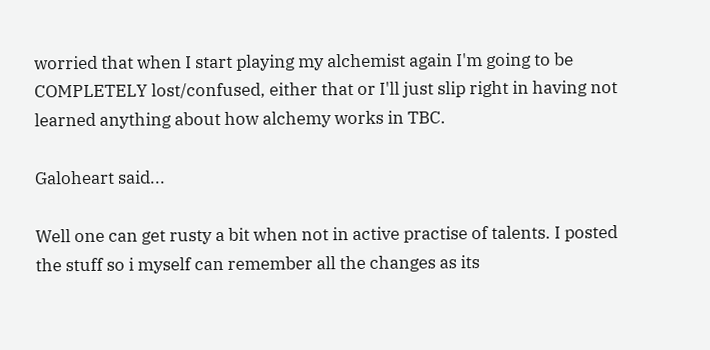worried that when I start playing my alchemist again I'm going to be COMPLETELY lost/confused, either that or I'll just slip right in having not learned anything about how alchemy works in TBC.

Galoheart said...

Well one can get rusty a bit when not in active practise of talents. I posted the stuff so i myself can remember all the changes as its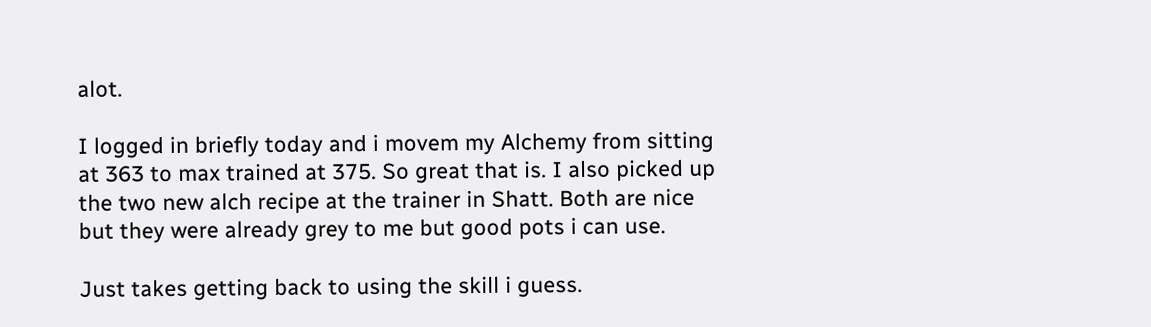alot.

I logged in briefly today and i movem my Alchemy from sitting at 363 to max trained at 375. So great that is. I also picked up the two new alch recipe at the trainer in Shatt. Both are nice but they were already grey to me but good pots i can use.

Just takes getting back to using the skill i guess.